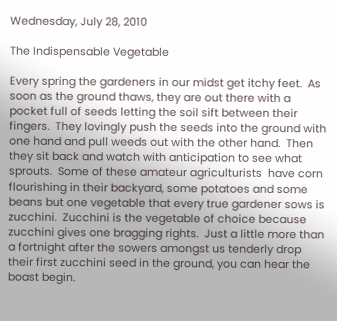Wednesday, July 28, 2010

The Indispensable Vegetable

Every spring the gardeners in our midst get itchy feet.  As soon as the ground thaws, they are out there with a pocket full of seeds letting the soil sift between their fingers.  They lovingly push the seeds into the ground with one hand and pull weeds out with the other hand.  Then they sit back and watch with anticipation to see what sprouts.  Some of these amateur agriculturists  have corn flourishing in their backyard, some potatoes and some beans but one vegetable that every true gardener sows is zucchini.  Zucchini is the vegetable of choice because zucchini gives one bragging rights.  Just a little more than a fortnight after the sowers amongst us tenderly drop their first zucchini seed in the ground, you can hear the boast begin.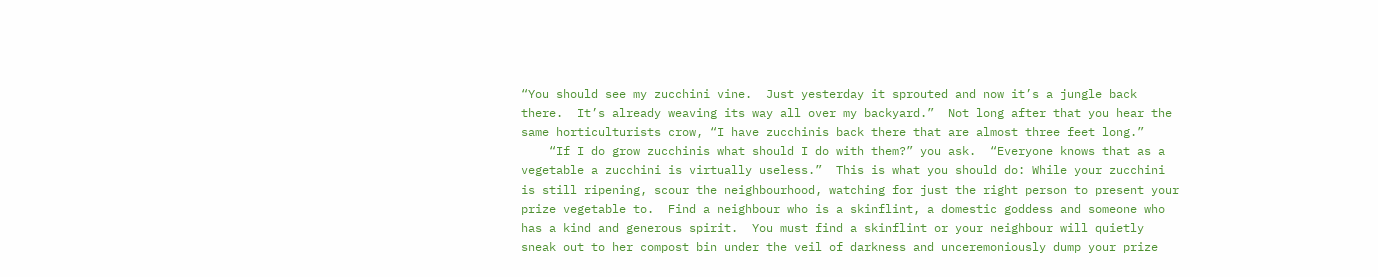“You should see my zucchini vine.  Just yesterday it sprouted and now it’s a jungle back there.  It’s already weaving its way all over my backyard.”  Not long after that you hear the same horticulturists crow, “I have zucchinis back there that are almost three feet long.”
    “If I do grow zucchinis what should I do with them?” you ask.  “Everyone knows that as a vegetable a zucchini is virtually useless.”  This is what you should do: While your zucchini is still ripening, scour the neighbourhood, watching for just the right person to present your prize vegetable to.  Find a neighbour who is a skinflint, a domestic goddess and someone who has a kind and generous spirit.  You must find a skinflint or your neighbour will quietly sneak out to her compost bin under the veil of darkness and unceremoniously dump your prize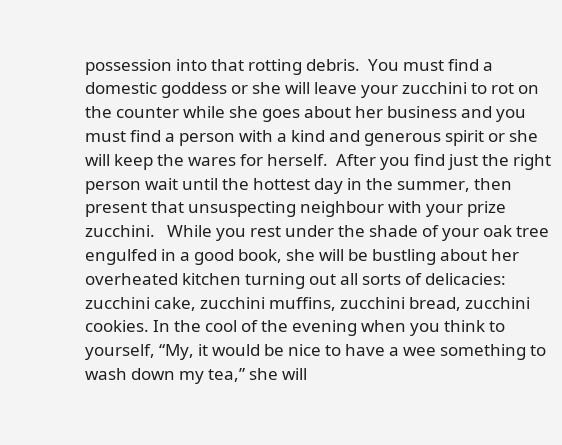possession into that rotting debris.  You must find a domestic goddess or she will leave your zucchini to rot on the counter while she goes about her business and you must find a person with a kind and generous spirit or she will keep the wares for herself.  After you find just the right person wait until the hottest day in the summer, then present that unsuspecting neighbour with your prize zucchini.   While you rest under the shade of your oak tree engulfed in a good book, she will be bustling about her overheated kitchen turning out all sorts of delicacies: zucchini cake, zucchini muffins, zucchini bread, zucchini cookies. In the cool of the evening when you think to yourself, “My, it would be nice to have a wee something to wash down my tea,” she will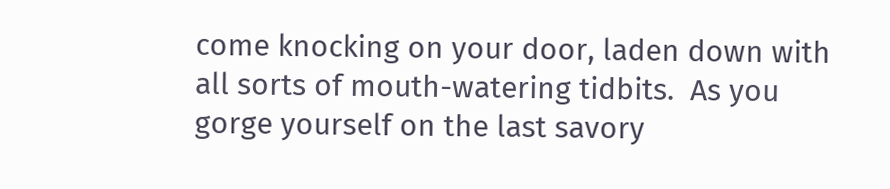come knocking on your door, laden down with all sorts of mouth-watering tidbits.  As you gorge yourself on the last savory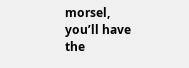morsel, you’ll have the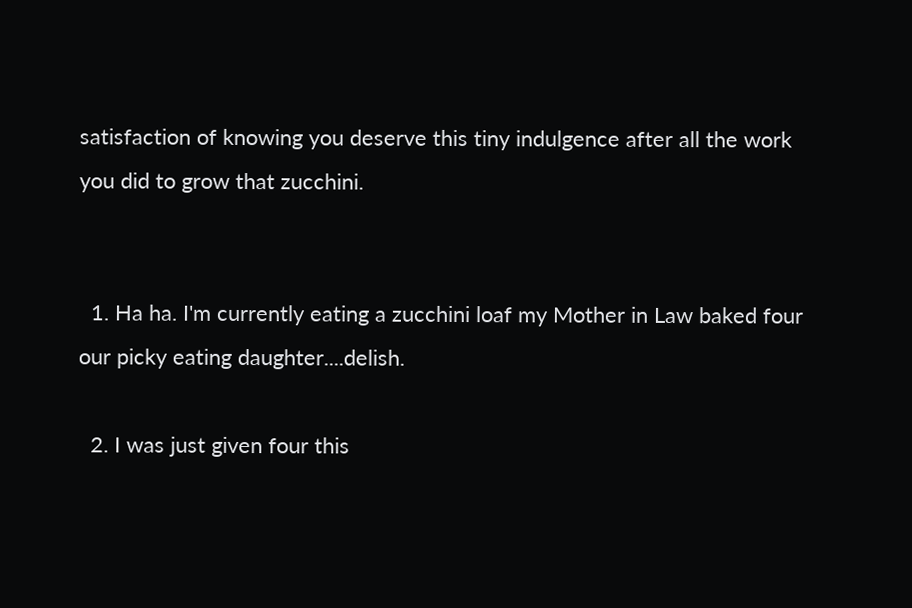satisfaction of knowing you deserve this tiny indulgence after all the work you did to grow that zucchini.


  1. Ha ha. I'm currently eating a zucchini loaf my Mother in Law baked four our picky eating daughter....delish.

  2. I was just given four this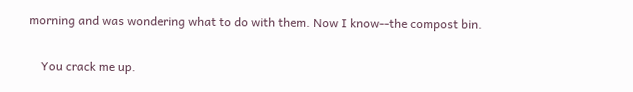morning and was wondering what to do with them. Now I know--the compost bin.

    You crack me up.